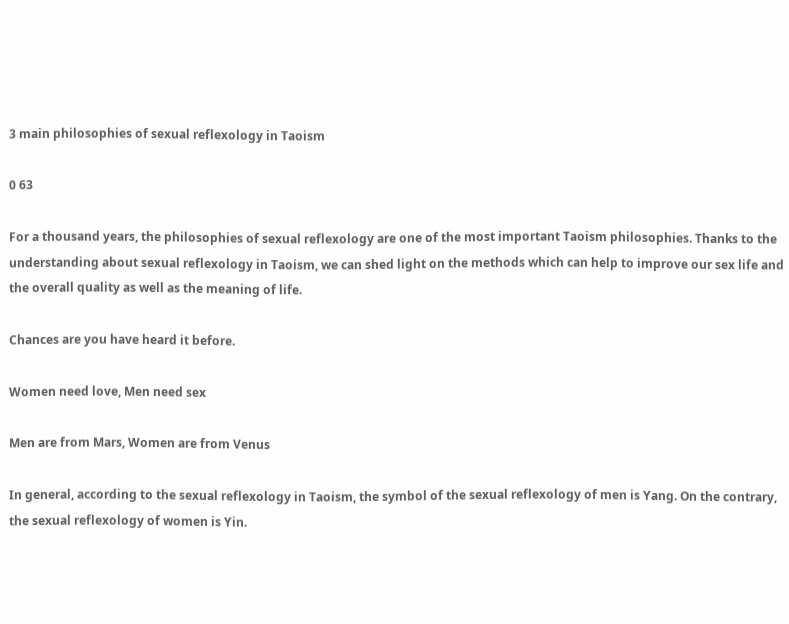3 main philosophies of sexual reflexology in Taoism

0 63

For a thousand years, the philosophies of sexual reflexology are one of the most important Taoism philosophies. Thanks to the understanding about sexual reflexology in Taoism, we can shed light on the methods which can help to improve our sex life and the overall quality as well as the meaning of life.

Chances are you have heard it before.

Women need love, Men need sex

Men are from Mars, Women are from Venus

In general, according to the sexual reflexology in Taoism, the symbol of the sexual reflexology of men is Yang. On the contrary, the sexual reflexology of women is Yin.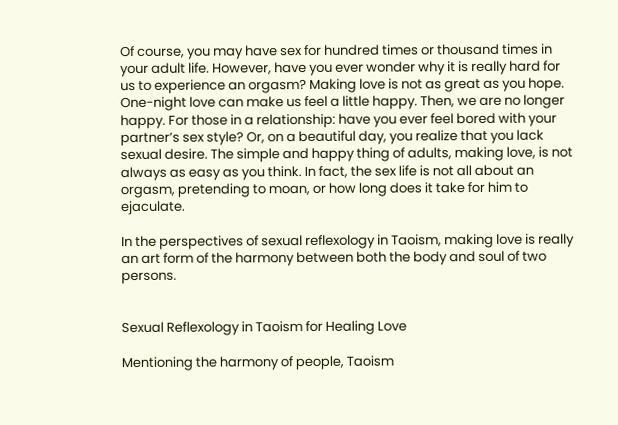Of course, you may have sex for hundred times or thousand times in your adult life. However, have you ever wonder why it is really hard for us to experience an orgasm? Making love is not as great as you hope. One-night love can make us feel a little happy. Then, we are no longer happy. For those in a relationship: have you ever feel bored with your partner’s sex style? Or, on a beautiful day, you realize that you lack sexual desire. The simple and happy thing of adults, making love, is not always as easy as you think. In fact, the sex life is not all about an orgasm, pretending to moan, or how long does it take for him to ejaculate.

In the perspectives of sexual reflexology in Taoism, making love is really an art form of the harmony between both the body and soul of two persons.


Sexual Reflexology in Taoism for Healing Love

Mentioning the harmony of people, Taoism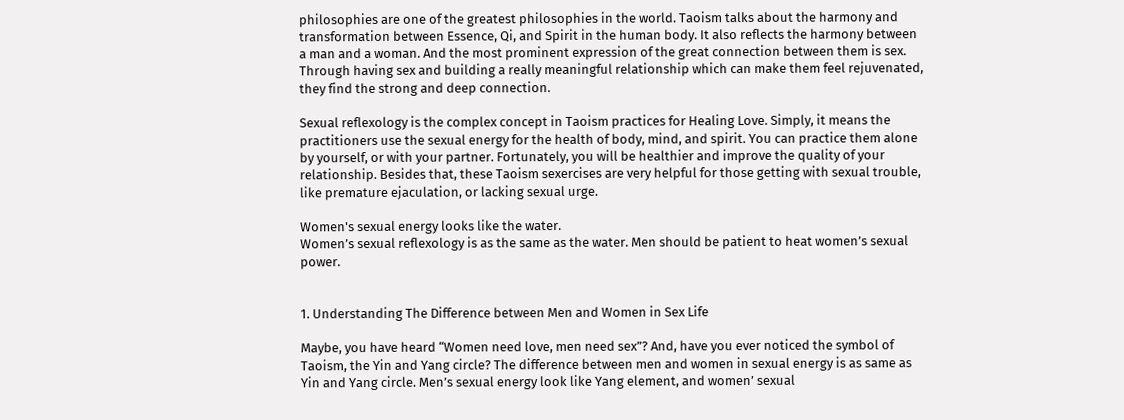philosophies are one of the greatest philosophies in the world. Taoism talks about the harmony and transformation between Essence, Qi, and Spirit in the human body. It also reflects the harmony between a man and a woman. And the most prominent expression of the great connection between them is sex. Through having sex and building a really meaningful relationship which can make them feel rejuvenated, they find the strong and deep connection.

Sexual reflexology is the complex concept in Taoism practices for Healing Love. Simply, it means the practitioners use the sexual energy for the health of body, mind, and spirit. You can practice them alone by yourself, or with your partner. Fortunately, you will be healthier and improve the quality of your relationship. Besides that, these Taoism sexercises are very helpful for those getting with sexual trouble, like premature ejaculation, or lacking sexual urge.

Women's sexual energy looks like the water.
Women’s sexual reflexology is as the same as the water. Men should be patient to heat women’s sexual power.


1. Understanding The Difference between Men and Women in Sex Life

Maybe, you have heard “Women need love, men need sex”? And, have you ever noticed the symbol of Taoism, the Yin and Yang circle? The difference between men and women in sexual energy is as same as Yin and Yang circle. Men’s sexual energy look like Yang element, and women’ sexual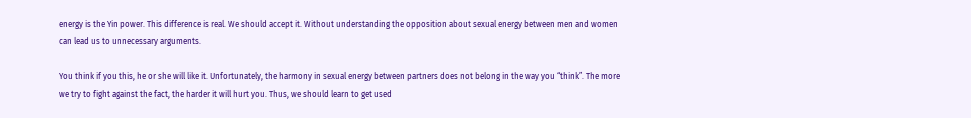energy is the Yin power. This difference is real. We should accept it. Without understanding the opposition about sexual energy between men and women can lead us to unnecessary arguments.

You think if you this, he or she will like it. Unfortunately, the harmony in sexual energy between partners does not belong in the way you “think”. The more we try to fight against the fact, the harder it will hurt you. Thus, we should learn to get used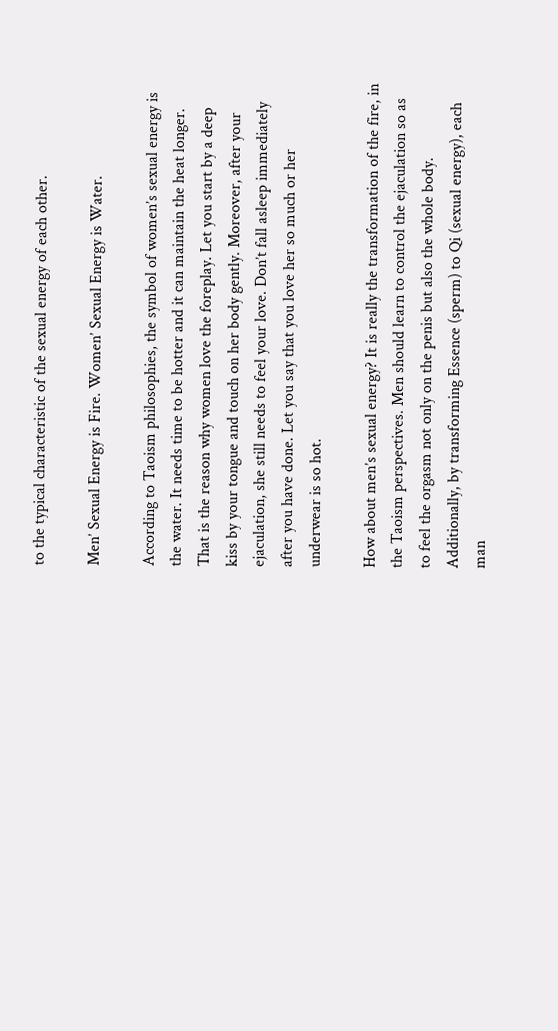to the typical characteristic of the sexual energy of each other.

Men’ Sexual Energy is Fire. Women’ Sexual Energy is Water.

According to Taoism philosophies, the symbol of women’s sexual energy is the water. It needs time to be hotter and it can maintain the heat longer. That is the reason why women love the foreplay. Let you start by a deep kiss by your tongue and touch on her body gently. Moreover, after your ejaculation, she still needs to feel your love. Don’t fall asleep immediately after you have done. Let you say that you love her so much or her underwear is so hot.

How about men’s sexual energy? It is really the transformation of the fire, in the Taoism perspectives. Men should learn to control the ejaculation so as to feel the orgasm not only on the penis but also the whole body. Additionally, by transforming Essence (sperm) to Qi (sexual energy), each man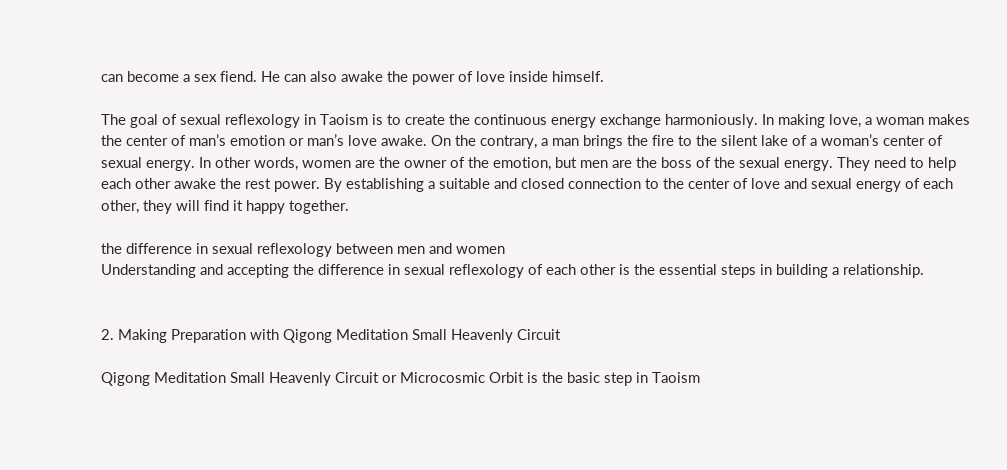can become a sex fiend. He can also awake the power of love inside himself.

The goal of sexual reflexology in Taoism is to create the continuous energy exchange harmoniously. In making love, a woman makes the center of man’s emotion or man’s love awake. On the contrary, a man brings the fire to the silent lake of a woman’s center of sexual energy. In other words, women are the owner of the emotion, but men are the boss of the sexual energy. They need to help each other awake the rest power. By establishing a suitable and closed connection to the center of love and sexual energy of each other, they will find it happy together.

the difference in sexual reflexology between men and women
Understanding and accepting the difference in sexual reflexology of each other is the essential steps in building a relationship.


2. Making Preparation with Qigong Meditation Small Heavenly Circuit

Qigong Meditation Small Heavenly Circuit or Microcosmic Orbit is the basic step in Taoism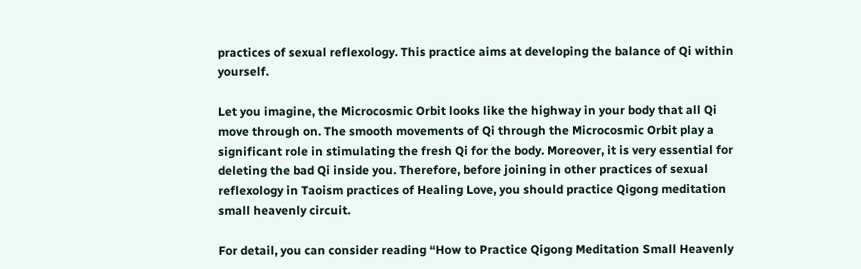practices of sexual reflexology. This practice aims at developing the balance of Qi within yourself.

Let you imagine, the Microcosmic Orbit looks like the highway in your body that all Qi move through on. The smooth movements of Qi through the Microcosmic Orbit play a significant role in stimulating the fresh Qi for the body. Moreover, it is very essential for deleting the bad Qi inside you. Therefore, before joining in other practices of sexual reflexology in Taoism practices of Healing Love, you should practice Qigong meditation small heavenly circuit.

For detail, you can consider reading “How to Practice Qigong Meditation Small Heavenly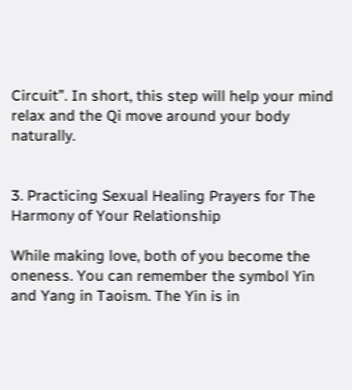Circuit”. In short, this step will help your mind relax and the Qi move around your body naturally.


3. Practicing Sexual Healing Prayers for The Harmony of Your Relationship

While making love, both of you become the oneness. You can remember the symbol Yin and Yang in Taoism. The Yin is in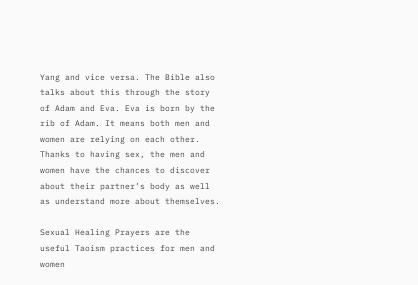Yang and vice versa. The Bible also talks about this through the story of Adam and Eva. Eva is born by the rib of Adam. It means both men and women are relying on each other. Thanks to having sex, the men and women have the chances to discover about their partner’s body as well as understand more about themselves.

Sexual Healing Prayers are the useful Taoism practices for men and women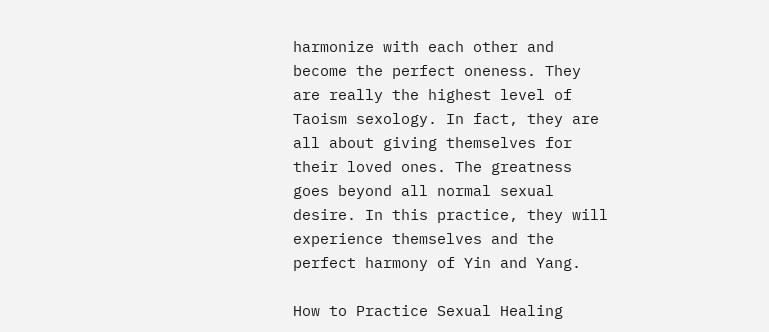harmonize with each other and become the perfect oneness. They are really the highest level of Taoism sexology. In fact, they are all about giving themselves for their loved ones. The greatness goes beyond all normal sexual desire. In this practice, they will experience themselves and the perfect harmony of Yin and Yang.

How to Practice Sexual Healing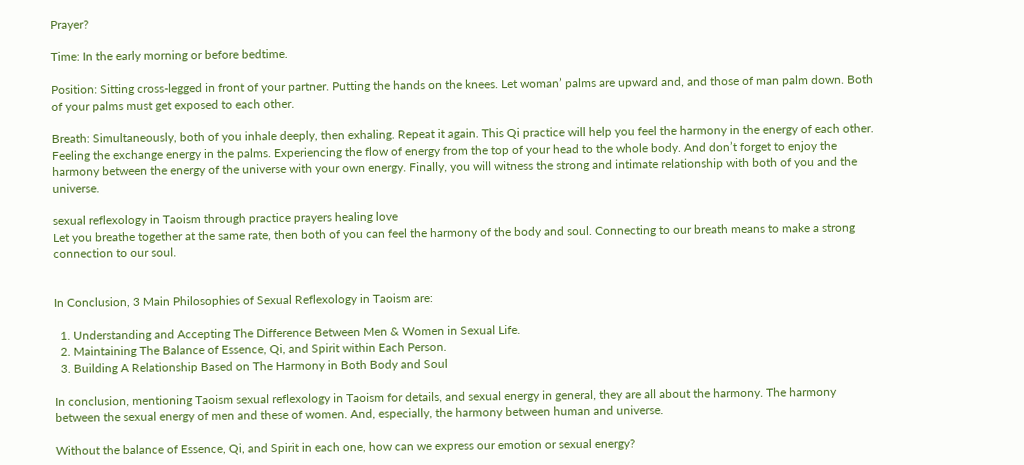Prayer?

Time: In the early morning or before bedtime.

Position: Sitting cross-legged in front of your partner. Putting the hands on the knees. Let woman’ palms are upward and, and those of man palm down. Both of your palms must get exposed to each other.

Breath: Simultaneously, both of you inhale deeply, then exhaling. Repeat it again. This Qi practice will help you feel the harmony in the energy of each other. Feeling the exchange energy in the palms. Experiencing the flow of energy from the top of your head to the whole body. And don’t forget to enjoy the harmony between the energy of the universe with your own energy. Finally, you will witness the strong and intimate relationship with both of you and the universe.

sexual reflexology in Taoism through practice prayers healing love
Let you breathe together at the same rate, then both of you can feel the harmony of the body and soul. Connecting to our breath means to make a strong connection to our soul.


In Conclusion, 3 Main Philosophies of Sexual Reflexology in Taoism are:

  1. Understanding and Accepting The Difference Between Men & Women in Sexual Life.
  2. Maintaining The Balance of Essence, Qi, and Spirit within Each Person.
  3. Building A Relationship Based on The Harmony in Both Body and Soul

In conclusion, mentioning Taoism sexual reflexology in Taoism for details, and sexual energy in general, they are all about the harmony. The harmony between the sexual energy of men and these of women. And, especially, the harmony between human and universe.

Without the balance of Essence, Qi, and Spirit in each one, how can we express our emotion or sexual energy?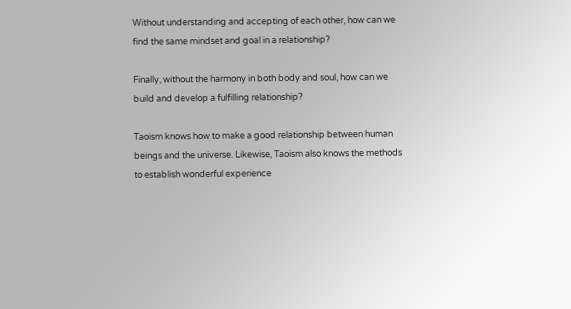Without understanding and accepting of each other, how can we find the same mindset and goal in a relationship?

Finally, without the harmony in both body and soul, how can we build and develop a fulfilling relationship?

Taoism knows how to make a good relationship between human beings and the universe. Likewise, Taoism also knows the methods to establish wonderful experience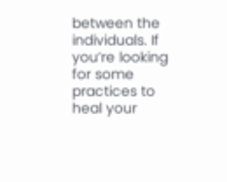between the individuals. If you’re looking for some practices to heal your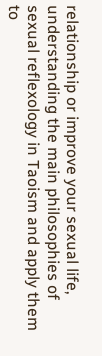relationship or improve your sexual life, understanding the main philosophies of sexual reflexology in Taoism and apply them to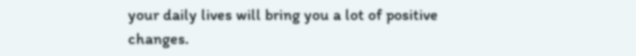your daily lives will bring you a lot of positive changes.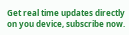Get real time updates directly on you device, subscribe now.